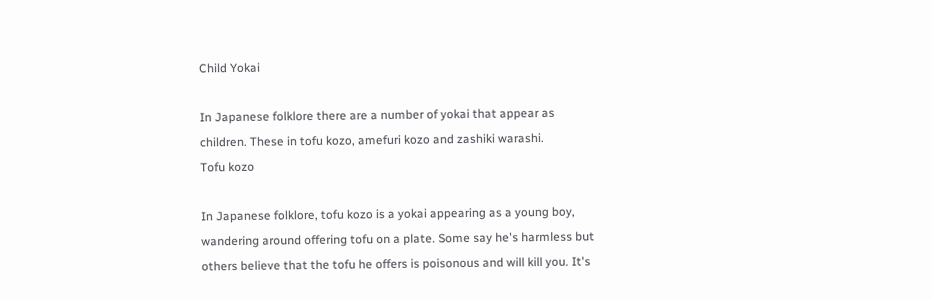Child Yokai

In Japanese folklore there are a number of yokai that appear as children. These in tofu kozo, amefuri kozo and zashiki warashi.
Tofu kozo

In Japanese folklore, tofu kozo is a yokai appearing as a young boy, wandering around offering tofu on a plate. Some say he's harmless but others believe that the tofu he offers is poisonous and will kill you. It's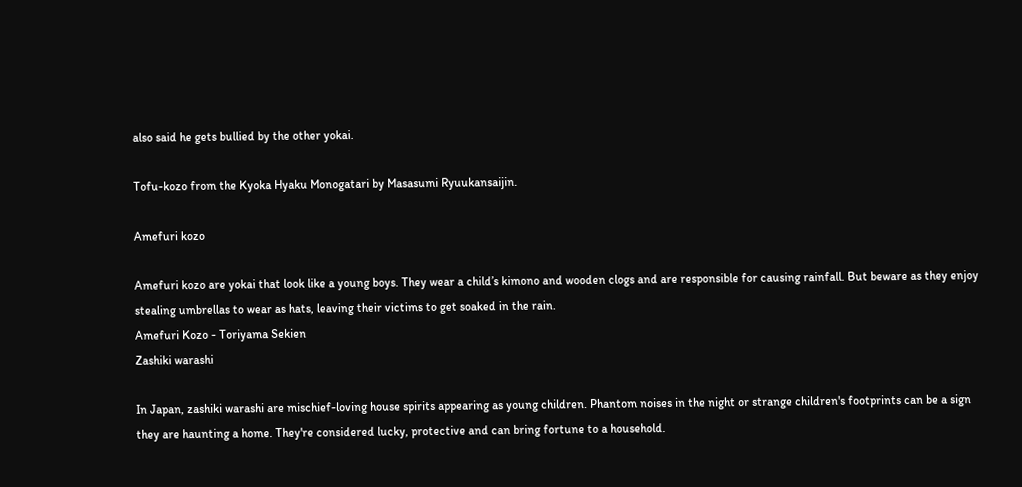also said he gets bullied by the other yokai.

Tofu-kozo from the Kyoka Hyaku Monogatari by Masasumi Ryuukansaijin.

Amefuri kozo

Amefuri kozo are yokai that look like a young boys. They wear a child’s kimono and wooden clogs and are responsible for causing rainfall. But beware as they enjoy stealing umbrellas to wear as hats, leaving their victims to get soaked in the rain.
Amefuri Kozo - Toriyama Sekien
Zashiki warashi

In Japan, zashiki warashi are mischief-loving house spirits appearing as young children. Phantom noises in the night or strange children's footprints can be a sign they are haunting a home. They're considered lucky, protective and can bring fortune to a household.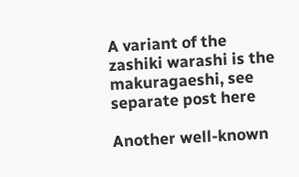A variant of the zashiki warashi is the makuragaeshi, see separate post here

Another well-known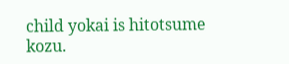child yokai is hitotsume kozu.